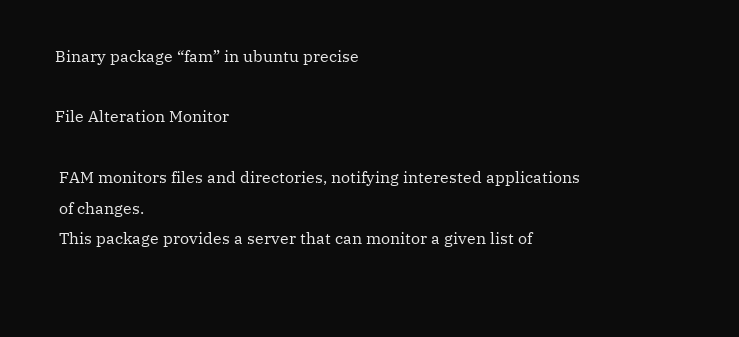Binary package “fam” in ubuntu precise

File Alteration Monitor

 FAM monitors files and directories, notifying interested applications
 of changes.
 This package provides a server that can monitor a given list of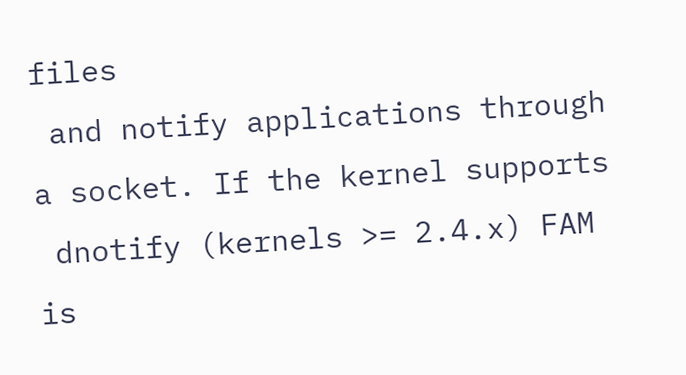files
 and notify applications through a socket. If the kernel supports
 dnotify (kernels >= 2.4.x) FAM is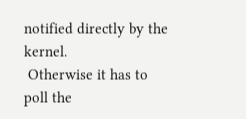notified directly by the kernel.
 Otherwise it has to poll the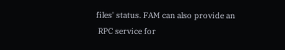files' status. FAM can also provide an
 RPC service for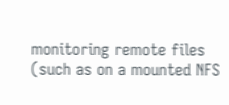monitoring remote files (such as on a mounted NFS